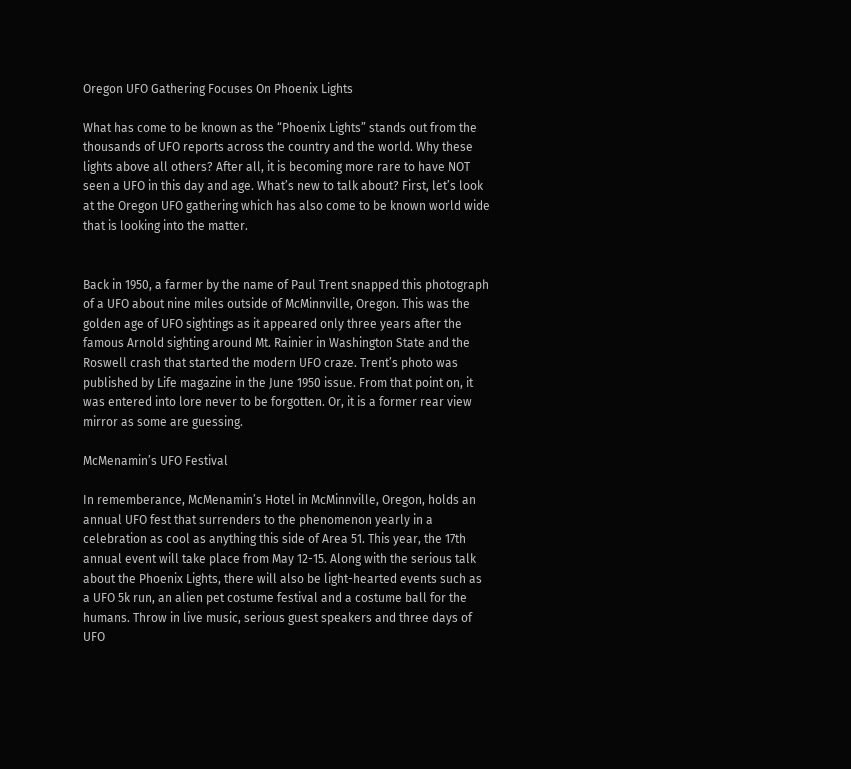Oregon UFO Gathering Focuses On Phoenix Lights

What has come to be known as the “Phoenix Lights” stands out from the thousands of UFO reports across the country and the world. Why these lights above all others? After all, it is becoming more rare to have NOT seen a UFO in this day and age. What’s new to talk about? First, let’s look at the Oregon UFO gathering which has also come to be known world wide that is looking into the matter.


Back in 1950, a farmer by the name of Paul Trent snapped this photograph of a UFO about nine miles outside of McMinnville, Oregon. This was the golden age of UFO sightings as it appeared only three years after the famous Arnold sighting around Mt. Rainier in Washington State and the Roswell crash that started the modern UFO craze. Trent’s photo was published by Life magazine in the June 1950 issue. From that point on, it was entered into lore never to be forgotten. Or, it is a former rear view mirror as some are guessing.

McMenamin’s UFO Festival

In rememberance, McMenamin’s Hotel in McMinnville, Oregon, holds an annual UFO fest that surrenders to the phenomenon yearly in a celebration as cool as anything this side of Area 51. This year, the 17th annual event will take place from May 12-15. Along with the serious talk about the Phoenix Lights, there will also be light-hearted events such as a UFO 5k run, an alien pet costume festival and a costume ball for the humans. Throw in live music, serious guest speakers and three days of UFO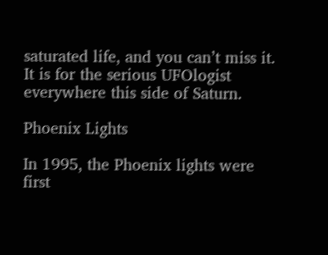saturated life, and you can’t miss it. It is for the serious UFOlogist everywhere this side of Saturn.

Phoenix Lights

In 1995, the Phoenix lights were first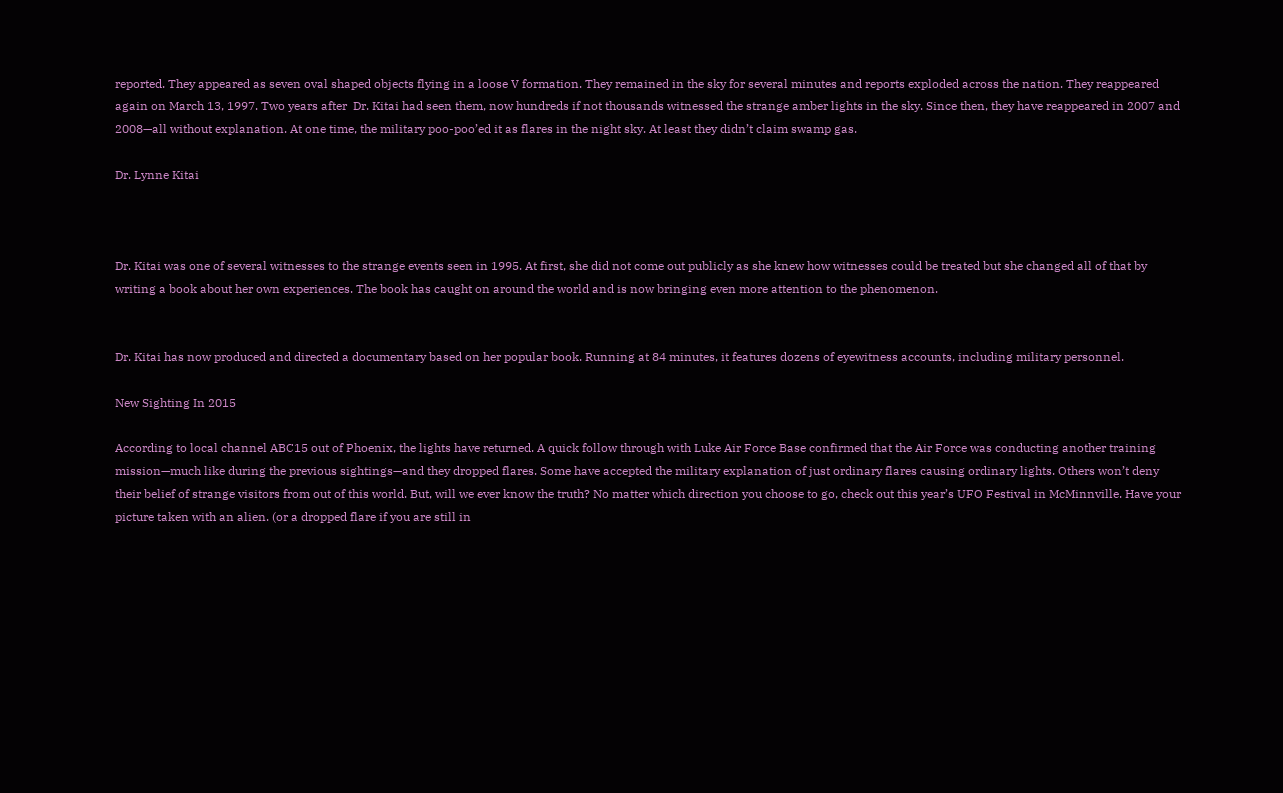reported. They appeared as seven oval shaped objects flying in a loose V formation. They remained in the sky for several minutes and reports exploded across the nation. They reappeared again on March 13, 1997. Two years after  Dr. Kitai had seen them, now hundreds if not thousands witnessed the strange amber lights in the sky. Since then, they have reappeared in 2007 and 2008—all without explanation. At one time, the military poo-poo’ed it as flares in the night sky. At least they didn’t claim swamp gas.

Dr. Lynne Kitai



Dr. Kitai was one of several witnesses to the strange events seen in 1995. At first, she did not come out publicly as she knew how witnesses could be treated but she changed all of that by writing a book about her own experiences. The book has caught on around the world and is now bringing even more attention to the phenomenon.


Dr. Kitai has now produced and directed a documentary based on her popular book. Running at 84 minutes, it features dozens of eyewitness accounts, including military personnel.

New Sighting In 2015

According to local channel ABC15 out of Phoenix, the lights have returned. A quick follow through with Luke Air Force Base confirmed that the Air Force was conducting another training mission—much like during the previous sightings—and they dropped flares. Some have accepted the military explanation of just ordinary flares causing ordinary lights. Others won’t deny their belief of strange visitors from out of this world. But, will we ever know the truth? No matter which direction you choose to go, check out this year’s UFO Festival in McMinnville. Have your picture taken with an alien. (or a dropped flare if you are still in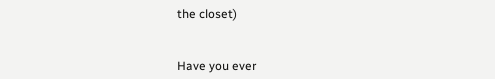the closet)


Have you ever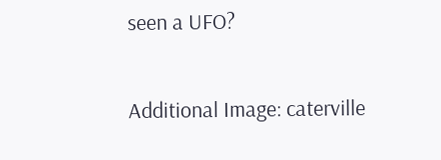seen a UFO?

Additional Image: caterville